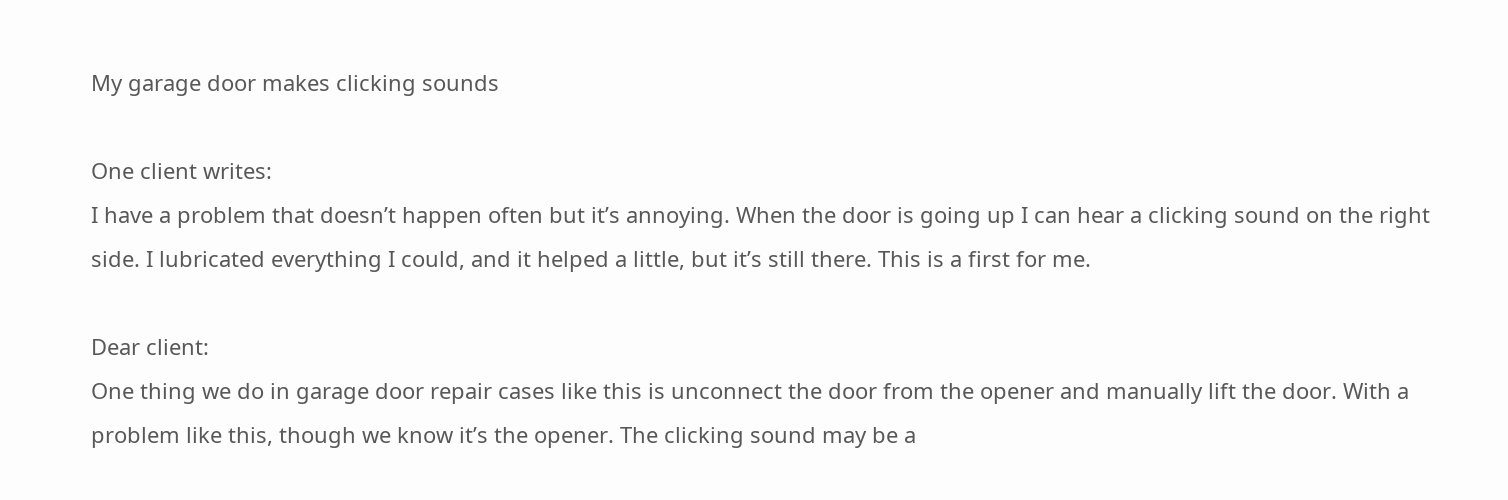My garage door makes clicking sounds

One client writes:
I have a problem that doesn’t happen often but it’s annoying. When the door is going up I can hear a clicking sound on the right side. I lubricated everything I could, and it helped a little, but it’s still there. This is a first for me.

Dear client:
One thing we do in garage door repair cases like this is unconnect the door from the opener and manually lift the door. With a problem like this, though we know it’s the opener. The clicking sound may be a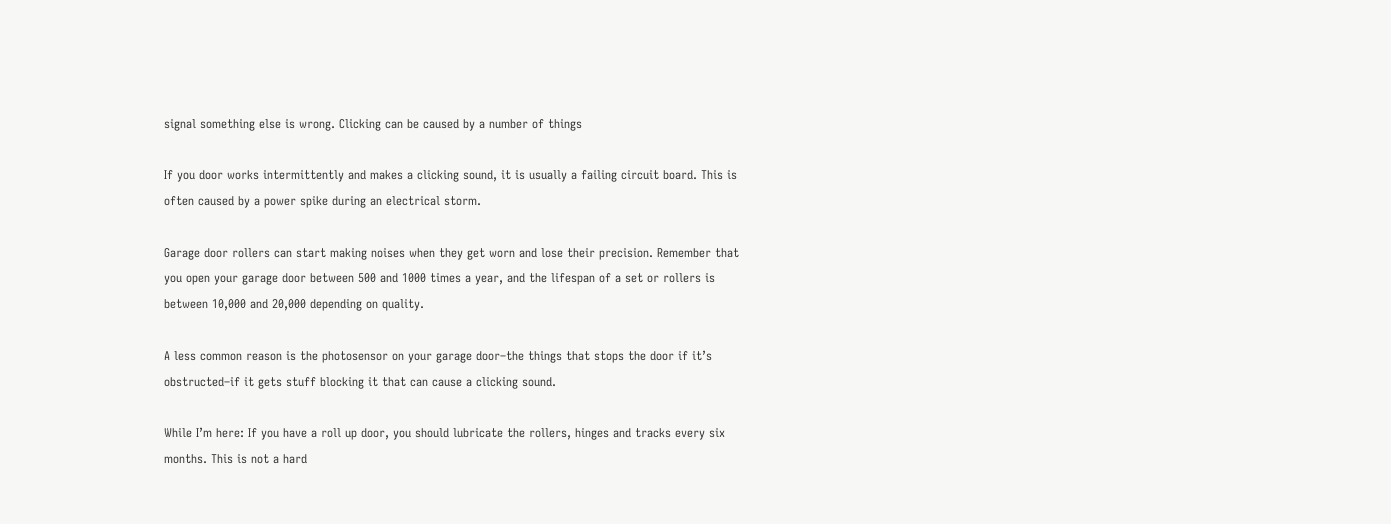signal something else is wrong. Clicking can be caused by a number of things

If you door works intermittently and makes a clicking sound, it is usually a failing circuit board. This is often caused by a power spike during an electrical storm.

Garage door rollers can start making noises when they get worn and lose their precision. Remember that you open your garage door between 500 and 1000 times a year, and the lifespan of a set or rollers is between 10,000 and 20,000 depending on quality.

A less common reason is the photosensor on your garage door–the things that stops the door if it’s obstructed–if it gets stuff blocking it that can cause a clicking sound.

While I’m here: If you have a roll up door, you should lubricate the rollers, hinges and tracks every six months. This is not a hard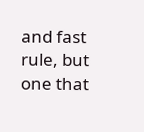and fast rule, but one that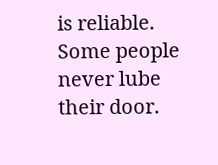is reliable. Some people never lube their door.